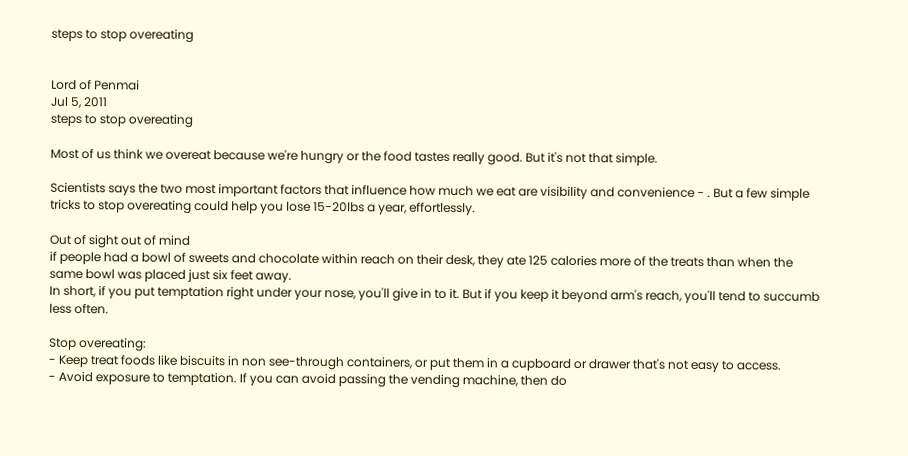steps to stop overeating


Lord of Penmai
Jul 5, 2011
steps to stop overeating

Most of us think we overeat because we're hungry or the food tastes really good. But it's not that simple.

Scientists says the two most important factors that influence how much we eat are visibility and convenience - . But a few simple tricks to stop overeating could help you lose 15-20lbs a year, effortlessly.

Out of sight out of mind
if people had a bowl of sweets and chocolate within reach on their desk, they ate 125 calories more of the treats than when the same bowl was placed just six feet away.
In short, if you put temptation right under your nose, you'll give in to it. But if you keep it beyond arm's reach, you'll tend to succumb less often.

Stop overeating:
- Keep treat foods like biscuits in non see-through containers, or put them in a cupboard or drawer that's not easy to access.
- Avoid exposure to temptation. If you can avoid passing the vending machine, then do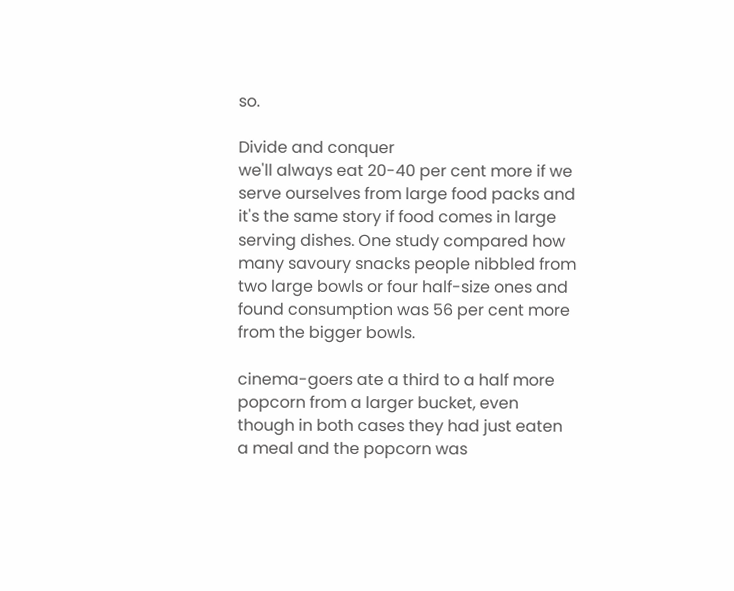so.

Divide and conquer
we'll always eat 20-40 per cent more if we serve ourselves from large food packs and it's the same story if food comes in large serving dishes. One study compared how many savoury snacks people nibbled from two large bowls or four half-size ones and found consumption was 56 per cent more from the bigger bowls.

cinema-goers ate a third to a half more popcorn from a larger bucket, even though in both cases they had just eaten a meal and the popcorn was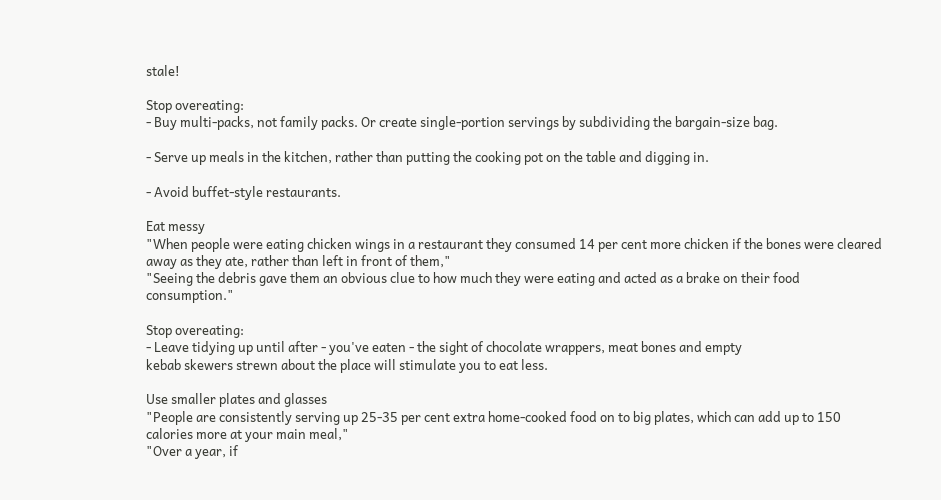stale!

Stop overeating:
- Buy multi-packs, not family packs. Or create single-portion servings by subdividing the bargain-size bag.

- Serve up meals in the kitchen, rather than putting the cooking pot on the table and digging in.

- Avoid buffet-style restaurants.

Eat messy
"When people were eating chicken wings in a restaurant they consumed 14 per cent more chicken if the bones were cleared away as they ate, rather than left in front of them,"
"Seeing the debris gave them an obvious clue to how much they were eating and acted as a brake on their food consumption."

Stop overeating:
- Leave tidying up until after - you've eaten - the sight of chocolate wrappers, meat bones and empty
kebab skewers strewn about the place will stimulate you to eat less.

Use smaller plates and glasses
"People are consistently serving up 25-35 per cent extra home-cooked food on to big plates, which can add up to 150 calories more at your main meal,"
"Over a year, if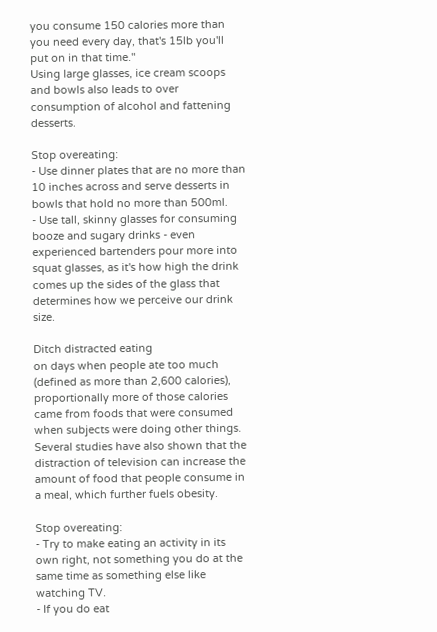you consume 150 calories more than you need every day, that's 15lb you'll put on in that time."
Using large glasses, ice cream scoops and bowls also leads to over consumption of alcohol and fattening desserts.

Stop overeating:
- Use dinner plates that are no more than 10 inches across and serve desserts in bowls that hold no more than 500ml.
- Use tall, skinny glasses for consuming booze and sugary drinks - even experienced bartenders pour more into squat glasses, as it's how high the drink comes up the sides of the glass that determines how we perceive our drink size.

Ditch distracted eating
on days when people ate too much (defined as more than 2,600 calories), proportionally more of those calories came from foods that were consumed when subjects were doing other things.
Several studies have also shown that the distraction of television can increase the amount of food that people consume in a meal, which further fuels obesity.

Stop overeating:
- Try to make eating an activity in its own right, not something you do at the same time as something else like watching TV.
- If you do eat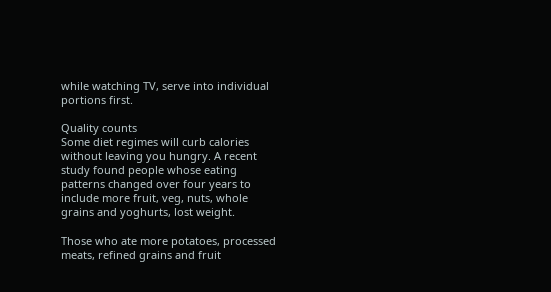while watching TV, serve into individual portions first.

Quality counts
Some diet regimes will curb calories without leaving you hungry. A recent study found people whose eating patterns changed over four years to include more fruit, veg, nuts, whole grains and yoghurts, lost weight.

Those who ate more potatoes, processed meats, refined grains and fruit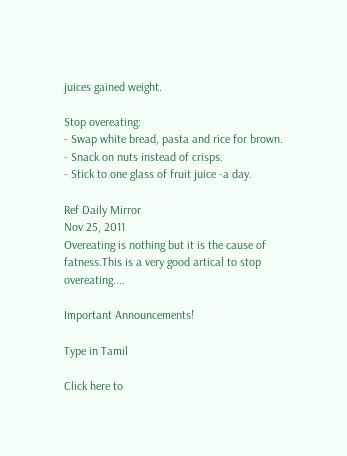juices gained weight.

Stop overeating:
- Swap white bread, pasta and rice for brown.
- Snack on nuts instead of crisps.
- Stick to one glass of fruit juice -a day.

Ref Daily Mirror
Nov 25, 2011
Overeating is nothing but it is the cause of fatness.This is a very good artical to stop overeating....

Important Announcements!

Type in Tamil

Click here to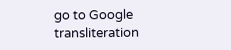go to Google transliteration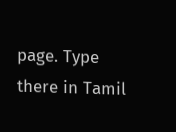page. Type there in Tamil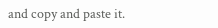and copy and paste it.